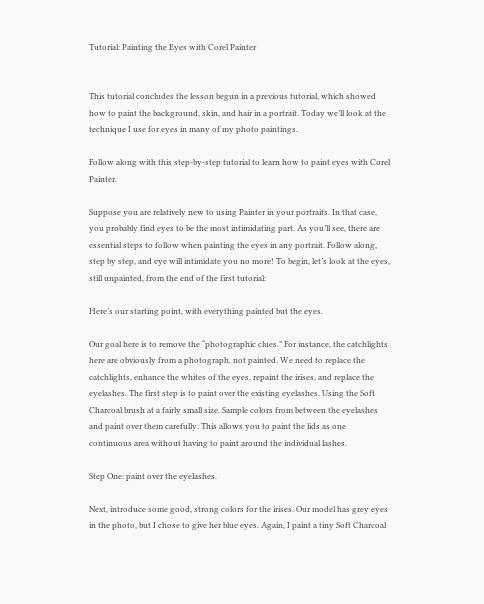Tutorial: Painting the Eyes with Corel Painter


This tutorial concludes the lesson begun in a previous tutorial, which showed how to paint the background, skin, and hair in a portrait. Today we’ll look at the technique I use for eyes in many of my photo paintings.

Follow along with this step-by-step tutorial to learn how to paint eyes with Corel Painter.

Suppose you are relatively new to using Painter in your portraits. In that case, you probably find eyes to be the most intimidating part. As you’ll see, there are essential steps to follow when painting the eyes in any portrait. Follow along, step by step, and eye will intimidate you no more! To begin, let’s look at the eyes, still unpainted, from the end of the first tutorial:

Here’s our starting point, with everything painted but the eyes.

Our goal here is to remove the “photographic clues.” For instance, the catchlights here are obviously from a photograph, not painted. We need to replace the catchlights, enhance the whites of the eyes, repaint the irises, and replace the eyelashes. The first step is to paint over the existing eyelashes. Using the Soft Charcoal brush at a fairly small size. Sample colors from between the eyelashes and paint over them carefully. This allows you to paint the lids as one continuous area without having to paint around the individual lashes.

Step One: paint over the eyelashes.

Next, introduce some good, strong colors for the irises. Our model has grey eyes in the photo, but I chose to give her blue eyes. Again, I paint a tiny Soft Charcoal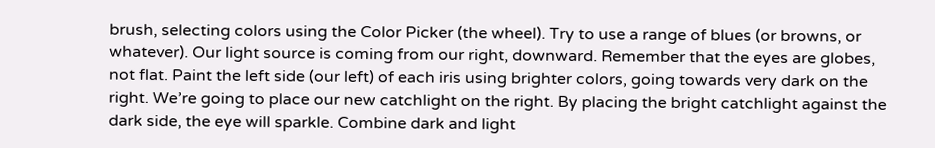brush, selecting colors using the Color Picker (the wheel). Try to use a range of blues (or browns, or whatever). Our light source is coming from our right, downward. Remember that the eyes are globes, not flat. Paint the left side (our left) of each iris using brighter colors, going towards very dark on the right. We’re going to place our new catchlight on the right. By placing the bright catchlight against the dark side, the eye will sparkle. Combine dark and light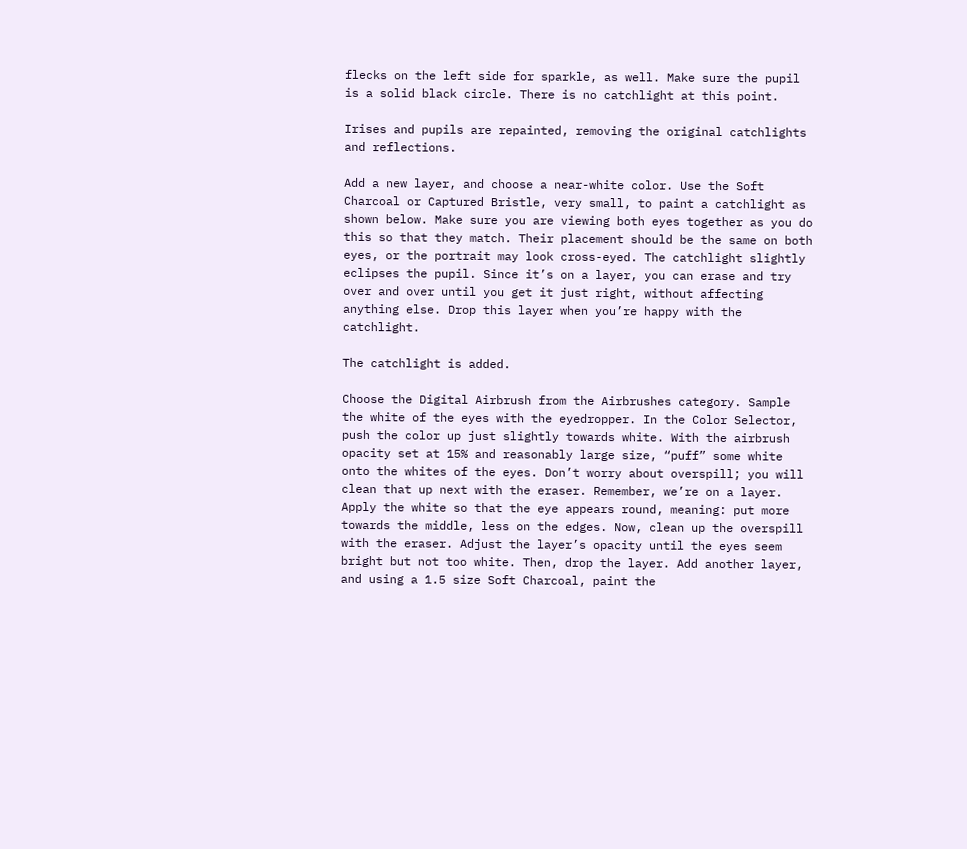flecks on the left side for sparkle, as well. Make sure the pupil is a solid black circle. There is no catchlight at this point.

Irises and pupils are repainted, removing the original catchlights and reflections.

Add a new layer, and choose a near-white color. Use the Soft Charcoal or Captured Bristle, very small, to paint a catchlight as shown below. Make sure you are viewing both eyes together as you do this so that they match. Their placement should be the same on both eyes, or the portrait may look cross-eyed. The catchlight slightly eclipses the pupil. Since it’s on a layer, you can erase and try over and over until you get it just right, without affecting anything else. Drop this layer when you’re happy with the catchlight.

The catchlight is added.

Choose the Digital Airbrush from the Airbrushes category. Sample the white of the eyes with the eyedropper. In the Color Selector, push the color up just slightly towards white. With the airbrush opacity set at 15% and reasonably large size, “puff” some white onto the whites of the eyes. Don’t worry about overspill; you will clean that up next with the eraser. Remember, we’re on a layer. Apply the white so that the eye appears round, meaning: put more towards the middle, less on the edges. Now, clean up the overspill with the eraser. Adjust the layer’s opacity until the eyes seem bright but not too white. Then, drop the layer. Add another layer, and using a 1.5 size Soft Charcoal, paint the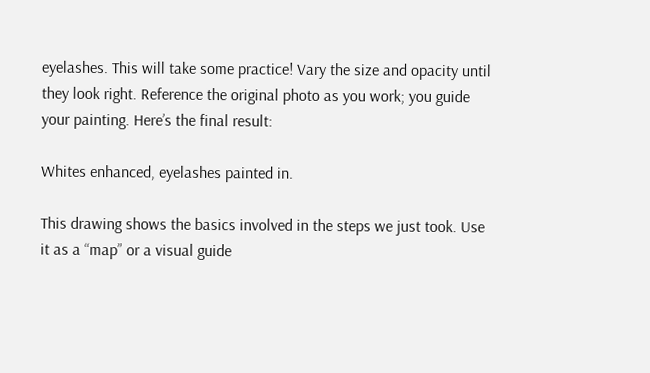eyelashes. This will take some practice! Vary the size and opacity until they look right. Reference the original photo as you work; you guide your painting. Here’s the final result:

Whites enhanced, eyelashes painted in.

This drawing shows the basics involved in the steps we just took. Use it as a “map” or a visual guide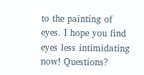to the painting of eyes. I hope you find eyes less intimidating now! Questions?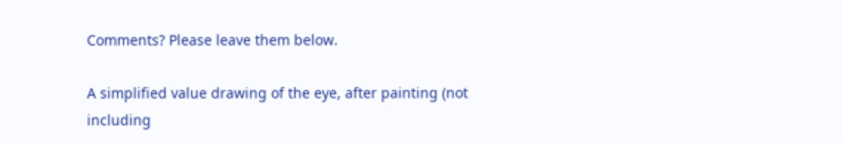Comments? Please leave them below.

A simplified value drawing of the eye, after painting (not including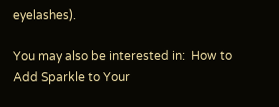eyelashes).

You may also be interested in:  How to Add Sparkle to Your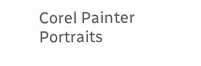Corel Painter Portraits